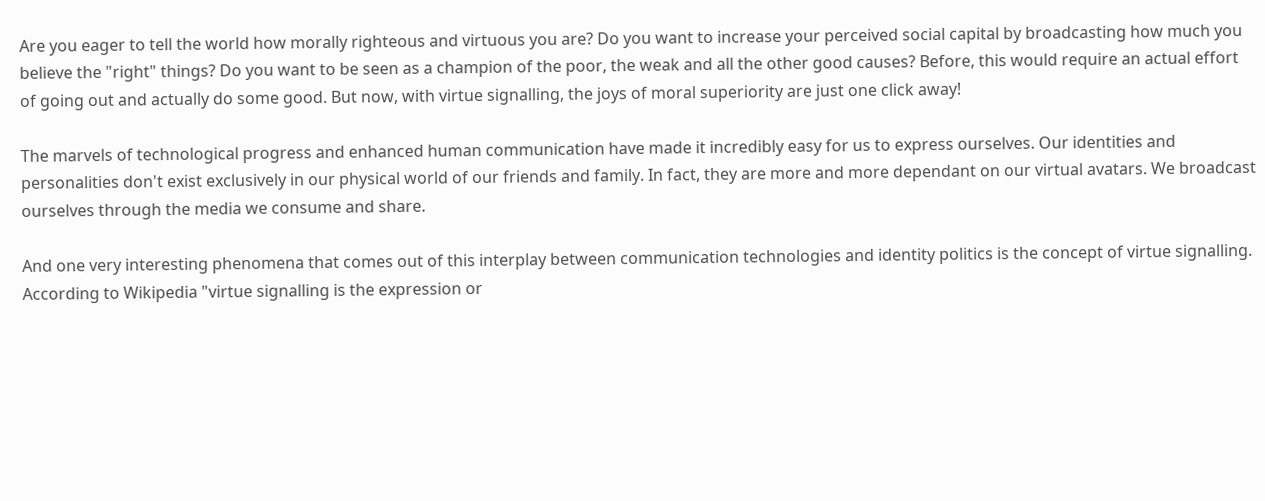Are you eager to tell the world how morally righteous and virtuous you are? Do you want to increase your perceived social capital by broadcasting how much you believe the "right" things? Do you want to be seen as a champion of the poor, the weak and all the other good causes? Before, this would require an actual effort of going out and actually do some good. But now, with virtue signalling, the joys of moral superiority are just one click away!

The marvels of technological progress and enhanced human communication have made it incredibly easy for us to express ourselves. Our identities and personalities don't exist exclusively in our physical world of our friends and family. In fact, they are more and more dependant on our virtual avatars. We broadcast ourselves through the media we consume and share.

And one very interesting phenomena that comes out of this interplay between communication technologies and identity politics is the concept of virtue signalling. According to Wikipedia "virtue signalling is the expression or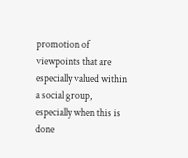promotion of viewpoints that are especially valued within a social group, especially when this is done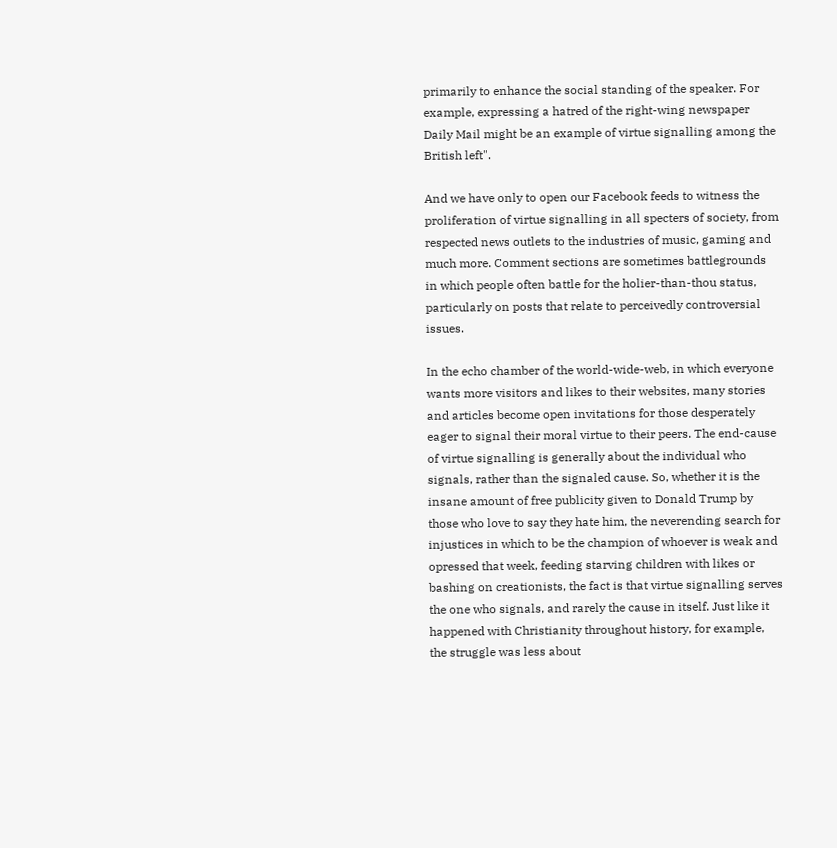primarily to enhance the social standing of the speaker. For example, expressing a hatred of the right-wing newspaper Daily Mail might be an example of virtue signalling among the British left".

And we have only to open our Facebook feeds to witness the proliferation of virtue signalling in all specters of society, from respected news outlets to the industries of music, gaming and much more. Comment sections are sometimes battlegrounds in which people often battle for the holier-than-thou status, particularly on posts that relate to perceivedly controversial issues.

In the echo chamber of the world-wide-web, in which everyone wants more visitors and likes to their websites, many stories and articles become open invitations for those desperately eager to signal their moral virtue to their peers. The end-cause of virtue signalling is generally about the individual who signals, rather than the signaled cause. So, whether it is the insane amount of free publicity given to Donald Trump by those who love to say they hate him, the neverending search for injustices in which to be the champion of whoever is weak and opressed that week, feeding starving children with likes or bashing on creationists, the fact is that virtue signalling serves the one who signals, and rarely the cause in itself. Just like it happened with Christianity throughout history, for example, the struggle was less about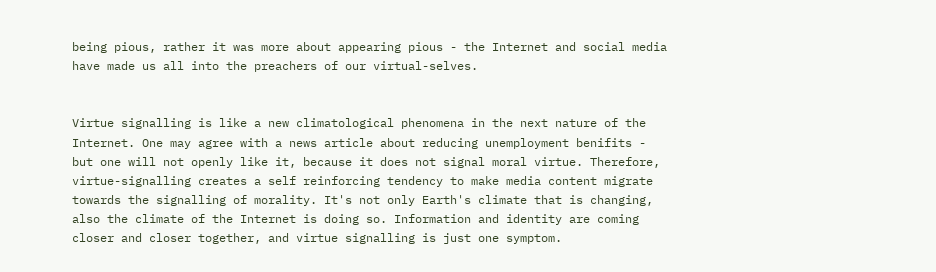being pious, rather it was more about appearing pious - the Internet and social media have made us all into the preachers of our virtual-selves.


Virtue signalling is like a new climatological phenomena in the next nature of the Internet. One may agree with a news article about reducing unemployment benifits - but one will not openly like it, because it does not signal moral virtue. Therefore, virtue-signalling creates a self reinforcing tendency to make media content migrate towards the signalling of morality. It's not only Earth's climate that is changing, also the climate of the Internet is doing so. Information and identity are coming closer and closer together, and virtue signalling is just one symptom.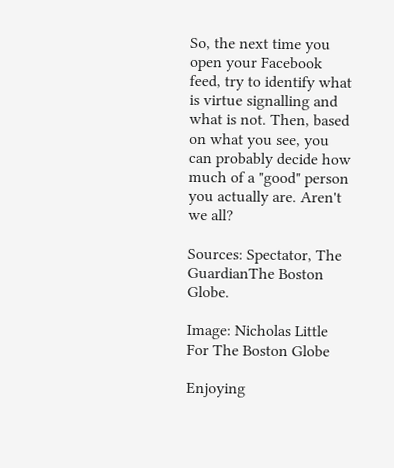So, the next time you open your Facebook feed, try to identify what is virtue signalling and what is not. Then, based on what you see, you can probably decide how much of a "good" person you actually are. Aren't we all?

Sources: Spectator, The GuardianThe Boston Globe.

Image: Nicholas Little For The Boston Globe

Enjoying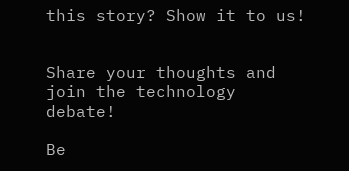this story? Show it to us!


Share your thoughts and join the technology debate!

Be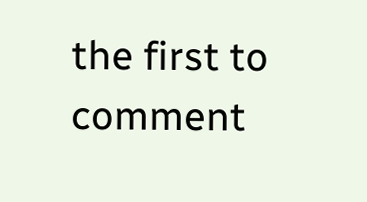the first to comment